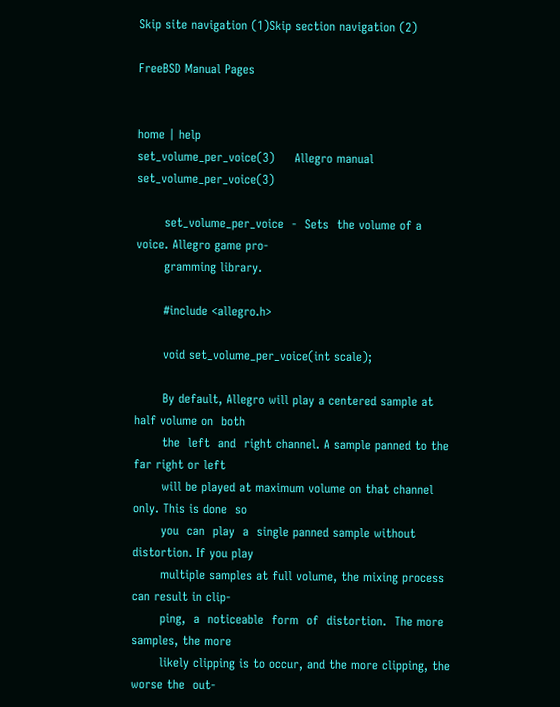Skip site navigation (1)Skip section navigation (2)

FreeBSD Manual Pages


home | help
set_volume_per_voice(3)     Allegro manual         set_volume_per_voice(3)

       set_volume_per_voice  -  Sets  the volume of a voice. Allegro game pro-
       gramming library.

       #include <allegro.h>

       void set_volume_per_voice(int scale);

       By default, Allegro will play a centered sample at half volume on  both
       the  left  and  right channel. A sample panned to the far right or left
       will be played at maximum volume on that channel only. This is done  so
       you  can  play  a  single panned sample without distortion. If you play
       multiple samples at full volume, the mixing process can result in clip-
       ping,  a  noticeable  form  of  distortion.  The more samples, the more
       likely clipping is to occur, and the more clipping, the worse the  out-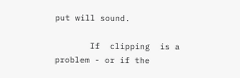put will sound.

       If  clipping  is a problem - or if the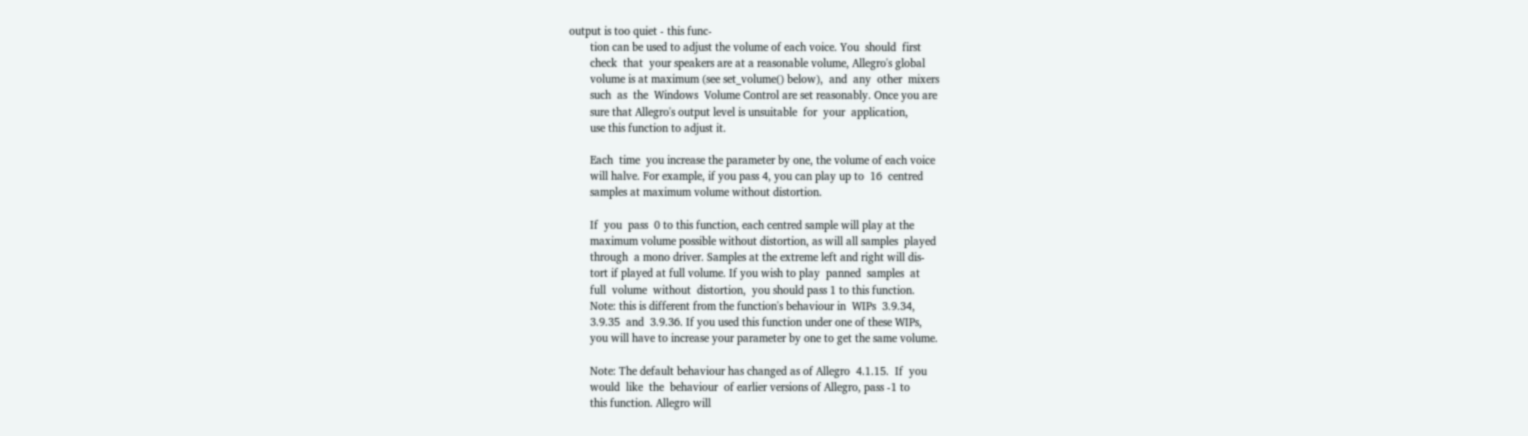output is too quiet - this func-
       tion can be used to adjust the volume of each voice. You  should  first
       check  that  your speakers are at a reasonable volume, Allegro's global
       volume is at maximum (see set_volume() below),  and  any  other  mixers
       such  as  the  Windows  Volume Control are set reasonably. Once you are
       sure that Allegro's output level is unsuitable  for  your  application,
       use this function to adjust it.

       Each  time  you increase the parameter by one, the volume of each voice
       will halve. For example, if you pass 4, you can play up to  16  centred
       samples at maximum volume without distortion.

       If  you  pass  0 to this function, each centred sample will play at the
       maximum volume possible without distortion, as will all samples  played
       through  a mono driver. Samples at the extreme left and right will dis-
       tort if played at full volume. If you wish to play  panned  samples  at
       full  volume  without  distortion,  you should pass 1 to this function.
       Note: this is different from the function's behaviour in  WIPs  3.9.34,
       3.9.35  and  3.9.36. If you used this function under one of these WIPs,
       you will have to increase your parameter by one to get the same volume.

       Note: The default behaviour has changed as of Allegro  4.1.15.  If  you
       would  like  the  behaviour  of earlier versions of Allegro, pass -1 to
       this function. Allegro will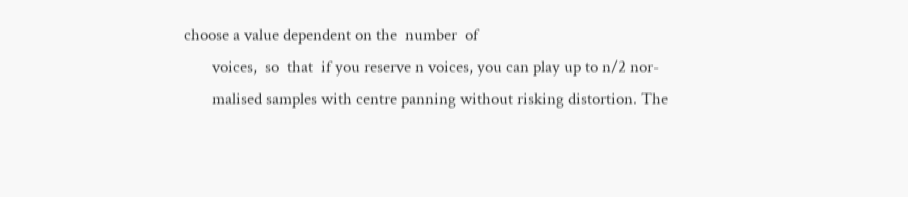choose a value dependent on the  number  of
       voices,  so  that  if you reserve n voices, you can play up to n/2 nor-
       malised samples with centre panning without risking distortion. The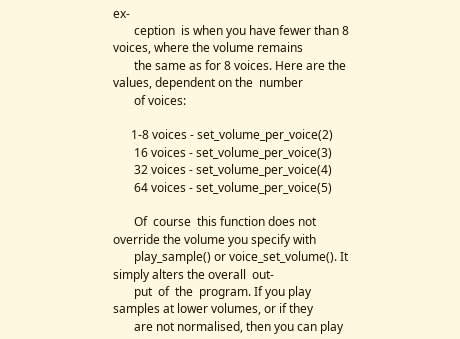ex-
       ception  is when you have fewer than 8 voices, where the volume remains
       the same as for 8 voices. Here are the values, dependent on the  number
       of voices:

      1-8 voices - set_volume_per_voice(2)
       16 voices - set_volume_per_voice(3)
       32 voices - set_volume_per_voice(4)
       64 voices - set_volume_per_voice(5)

       Of  course  this function does not override the volume you specify with
       play_sample() or voice_set_volume(). It simply alters the overall  out-
       put  of  the  program. If you play samples at lower volumes, or if they
       are not normalised, then you can play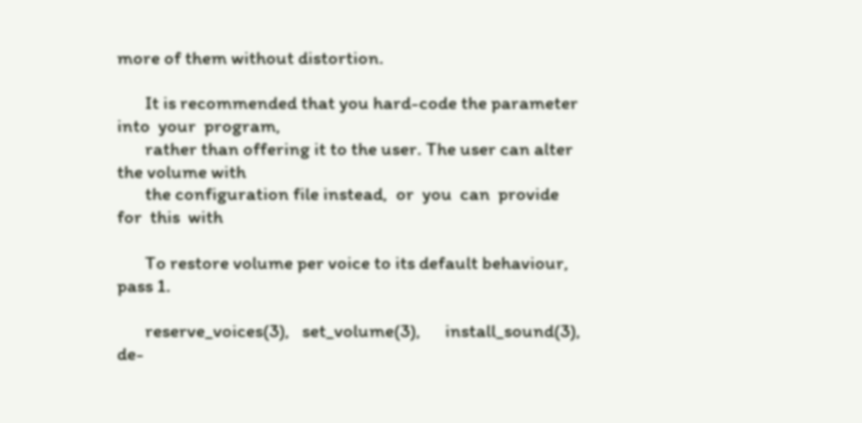more of them without distortion.

       It is recommended that you hard-code the parameter into  your  program,
       rather than offering it to the user. The user can alter the volume with
       the configuration file instead,  or  you  can  provide  for  this  with

       To restore volume per voice to its default behaviour, pass 1.

       reserve_voices(3),   set_volume(3),      install_sound(3),      de-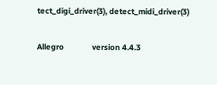tect_digi_driver(3), detect_midi_driver(3)

Allegro              version 4.4.3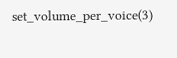set_volume_per_voice(3)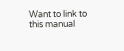Want to link to this manual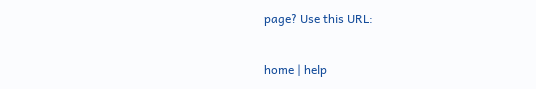page? Use this URL:

home | help